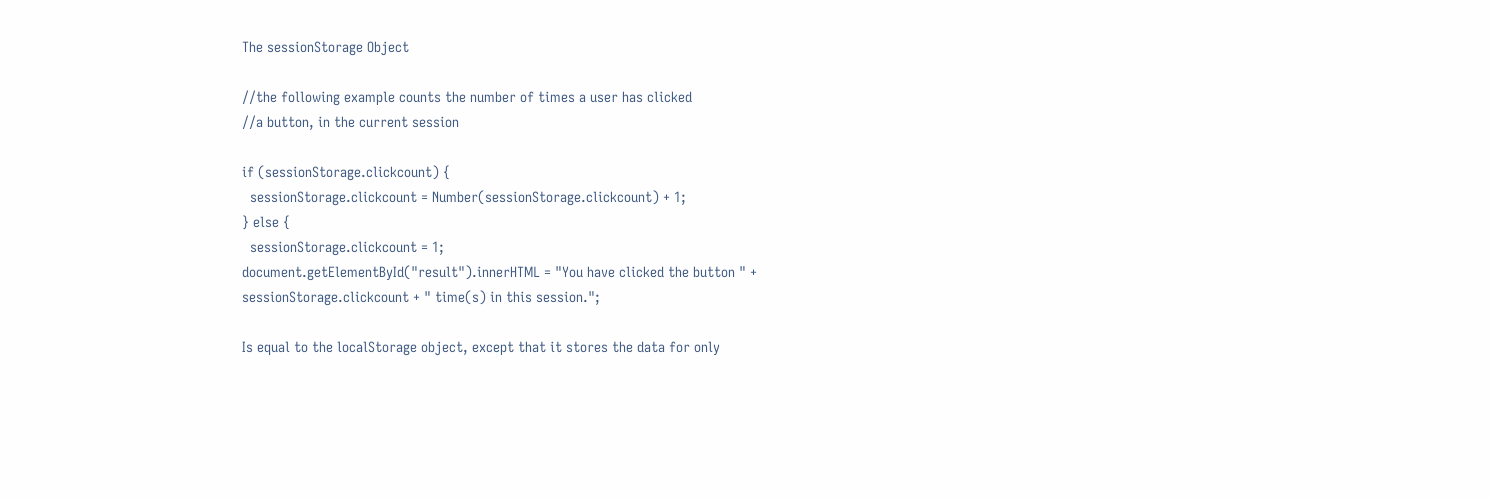The sessionStorage Object

//the following example counts the number of times a user has clicked
//a button, in the current session

if (sessionStorage.clickcount) {
  sessionStorage.clickcount = Number(sessionStorage.clickcount) + 1;
} else {
  sessionStorage.clickcount = 1;
document.getElementById("result").innerHTML = "You have clicked the button " +
sessionStorage.clickcount + " time(s) in this session.";

Is equal to the localStorage object, except that it stores the data for only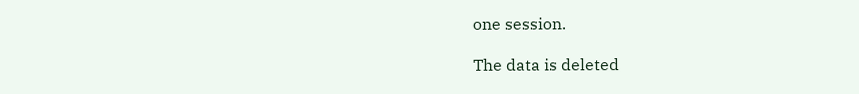one session.

The data is deleted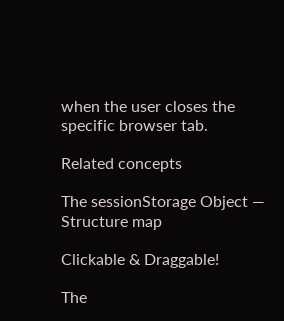when the user closes the specific browser tab.

Related concepts

The sessionStorage Object — Structure map

Clickable & Draggable!

The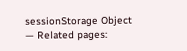sessionStorage Object — Related pages: